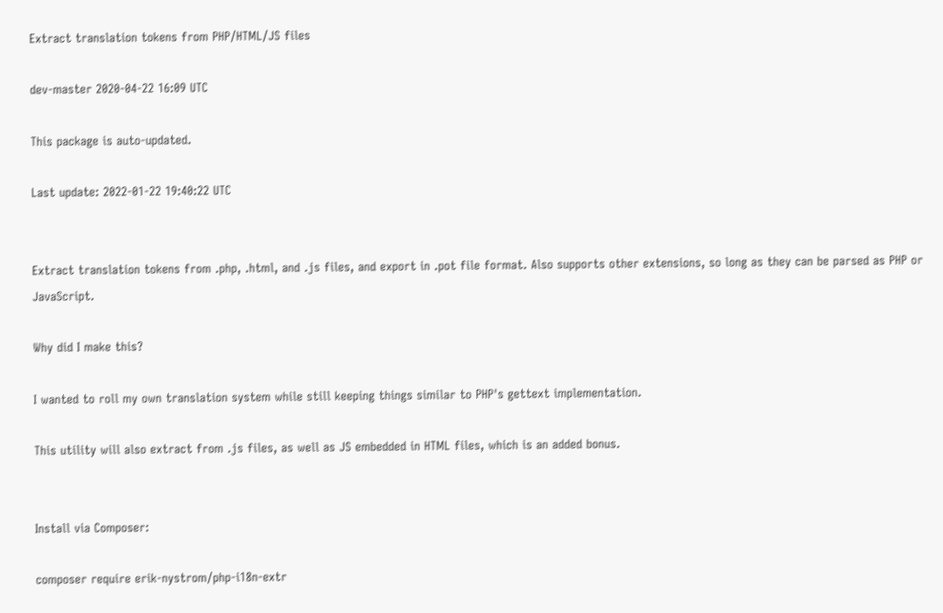Extract translation tokens from PHP/HTML/JS files

dev-master 2020-04-22 16:09 UTC

This package is auto-updated.

Last update: 2022-01-22 19:40:22 UTC


Extract translation tokens from .php, .html, and .js files, and export in .pot file format. Also supports other extensions, so long as they can be parsed as PHP or JavaScript.

Why did I make this?

I wanted to roll my own translation system while still keeping things similar to PHP's gettext implementation.

This utility will also extract from .js files, as well as JS embedded in HTML files, which is an added bonus.


Install via Composer:

composer require erik-nystrom/php-i18n-extr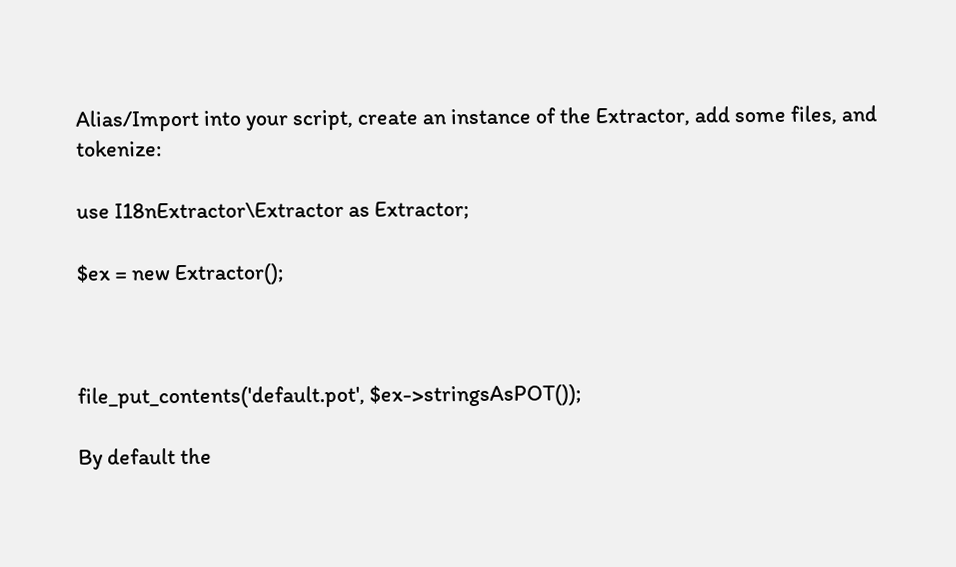Alias/Import into your script, create an instance of the Extractor, add some files, and tokenize:

use I18nExtractor\Extractor as Extractor;

$ex = new Extractor();



file_put_contents('default.pot', $ex->stringsAsPOT());

By default the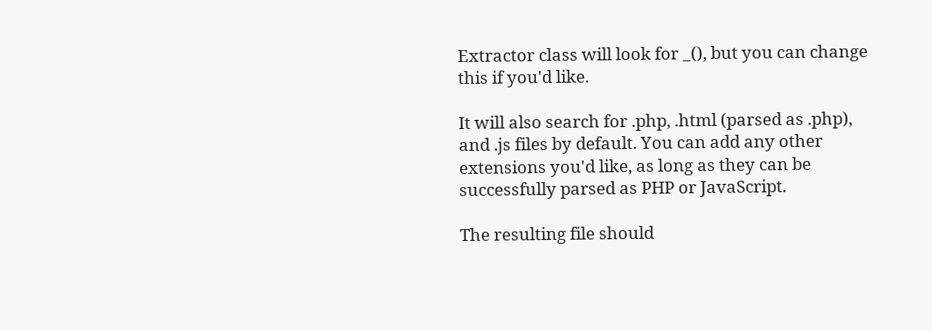Extractor class will look for _(), but you can change this if you'd like.

It will also search for .php, .html (parsed as .php), and .js files by default. You can add any other extensions you'd like, as long as they can be successfully parsed as PHP or JavaScript.

The resulting file should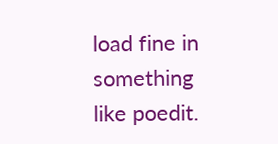load fine in something like poedit.